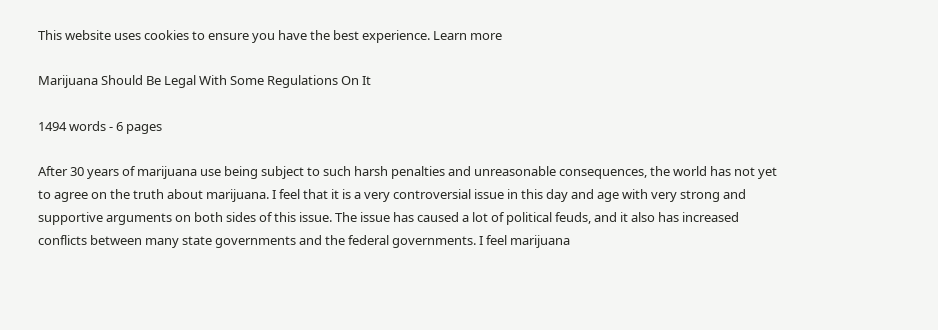This website uses cookies to ensure you have the best experience. Learn more

Marijuana Should Be Legal With Some Regulations On It

1494 words - 6 pages

After 30 years of marijuana use being subject to such harsh penalties and unreasonable consequences, the world has not yet to agree on the truth about marijuana. I feel that it is a very controversial issue in this day and age with very strong and supportive arguments on both sides of this issue. The issue has caused a lot of political feuds, and it also has increased conflicts between many state governments and the federal governments. I feel marijuana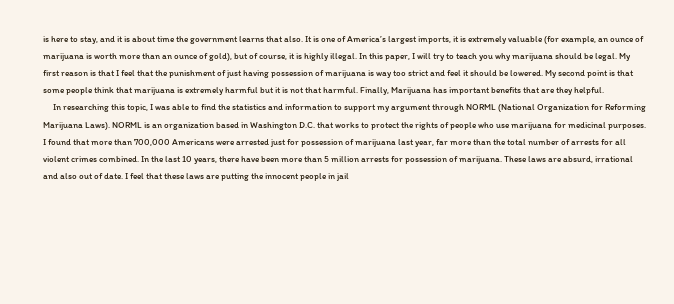is here to stay, and it is about time the government learns that also. It is one of America’s largest imports, it is extremely valuable (for example, an ounce of marijuana is worth more than an ounce of gold), but of course, it is highly illegal. In this paper, I will try to teach you why marijuana should be legal. My first reason is that I feel that the punishment of just having possession of marijuana is way too strict and feel it should be lowered. My second point is that some people think that marijuana is extremely harmful but it is not that harmful. Finally, Marijuana has important benefits that are they helpful.
     In researching this topic, I was able to find the statistics and information to support my argument through NORML (National Organization for Reforming Marijuana Laws). NORML is an organization based in Washington D.C. that works to protect the rights of people who use marijuana for medicinal purposes. I found that more than 700,000 Americans were arrested just for possession of marijuana last year, far more than the total number of arrests for all violent crimes combined. In the last 10 years, there have been more than 5 million arrests for possession of marijuana. These laws are absurd, irrational and also out of date. I feel that these laws are putting the innocent people in jail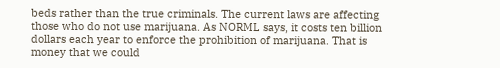beds rather than the true criminals. The current laws are affecting those who do not use marijuana. As NORML says, it costs ten billion dollars each year to enforce the prohibition of marijuana. That is money that we could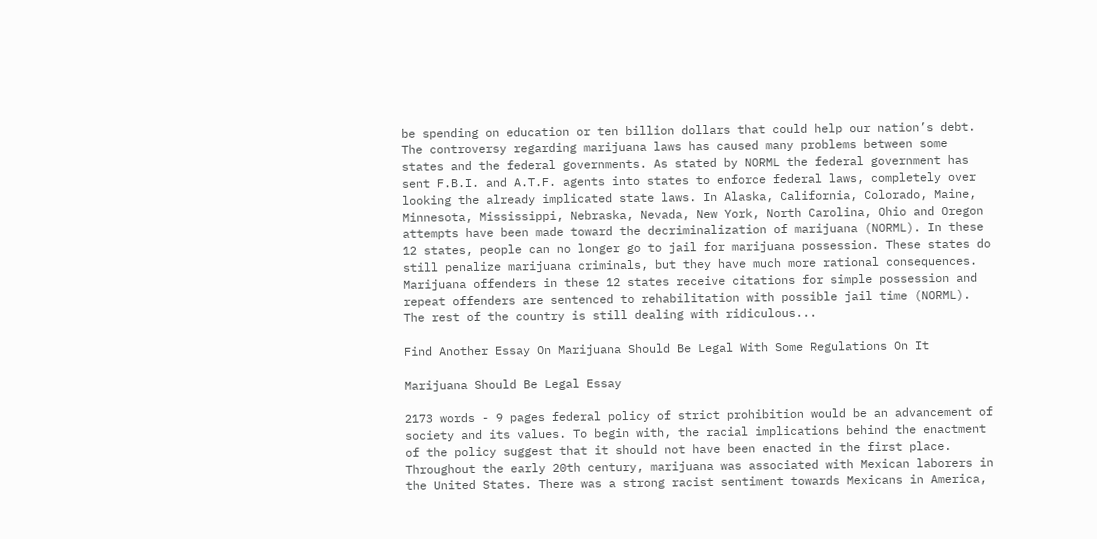be spending on education or ten billion dollars that could help our nation’s debt.
The controversy regarding marijuana laws has caused many problems between some states and the federal governments. As stated by NORML the federal government has sent F.B.I. and A.T.F. agents into states to enforce federal laws, completely over looking the already implicated state laws. In Alaska, California, Colorado, Maine, Minnesota, Mississippi, Nebraska, Nevada, New York, North Carolina, Ohio and Oregon attempts have been made toward the decriminalization of marijuana (NORML). In these 12 states, people can no longer go to jail for marijuana possession. These states do still penalize marijuana criminals, but they have much more rational consequences. Marijuana offenders in these 12 states receive citations for simple possession and repeat offenders are sentenced to rehabilitation with possible jail time (NORML). The rest of the country is still dealing with ridiculous...

Find Another Essay On Marijuana Should Be Legal With Some Regulations On It

Marijuana Should Be Legal Essay

2173 words - 9 pages federal policy of strict prohibition would be an advancement of society and its values. To begin with, the racial implications behind the enactment of the policy suggest that it should not have been enacted in the first place. Throughout the early 20th century, marijuana was associated with Mexican laborers in the United States. There was a strong racist sentiment towards Mexicans in America,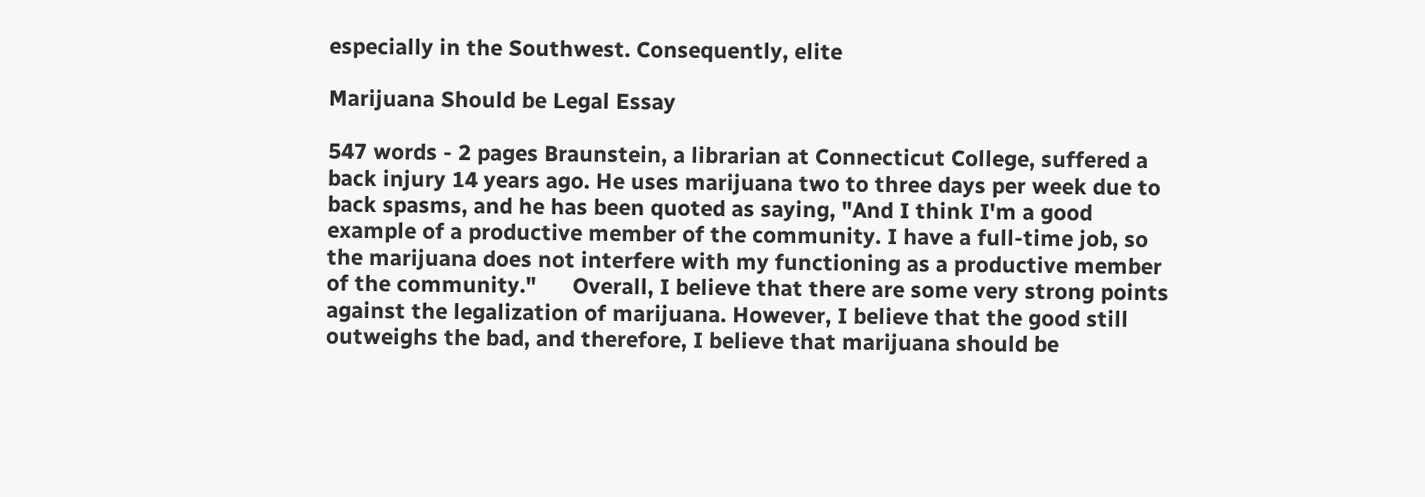especially in the Southwest. Consequently, elite

Marijuana Should be Legal Essay

547 words - 2 pages Braunstein, a librarian at Connecticut College, suffered a back injury 14 years ago. He uses marijuana two to three days per week due to back spasms, and he has been quoted as saying, "And I think I'm a good example of a productive member of the community. I have a full-time job, so the marijuana does not interfere with my functioning as a productive member of the community."      Overall, I believe that there are some very strong points against the legalization of marijuana. However, I believe that the good still outweighs the bad, and therefore, I believe that marijuana should be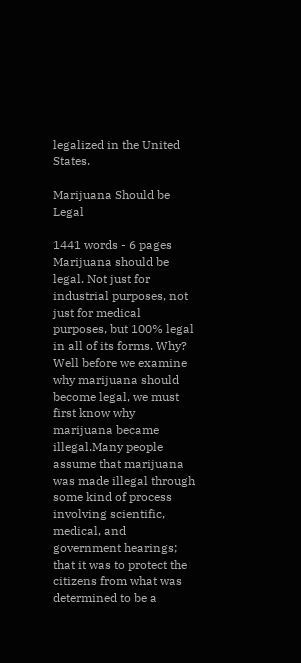legalized in the United States.

Marijuana Should be Legal

1441 words - 6 pages Marijuana should be legal. Not just for industrial purposes, not just for medical purposes, but 100% legal in all of its forms. Why? Well before we examine why marijuana should become legal, we must first know why marijuana became illegal.Many people assume that marijuana was made illegal through some kind of process involving scientific, medical, and government hearings; that it was to protect the citizens from what was determined to be a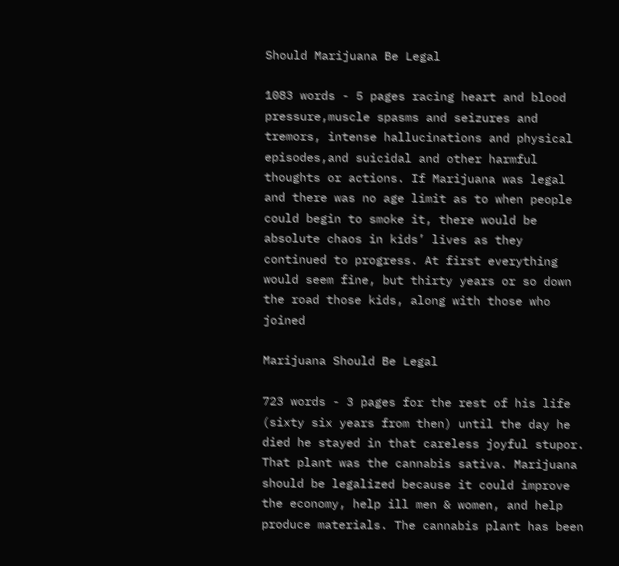Should Marijuana Be Legal

1083 words - 5 pages racing heart and blood pressure,muscle spasms and seizures and tremors, intense hallucinations and physical episodes,and suicidal and other harmful thoughts or actions. If Marijuana was legal and there was no age limit as to when people could begin to smoke it, there would be absolute chaos in kids’ lives as they continued to progress. At first everything would seem fine, but thirty years or so down the road those kids, along with those who joined

Marijuana Should Be Legal

723 words - 3 pages for the rest of his life (sixty six years from then) until the day he died he stayed in that careless joyful stupor. That plant was the cannabis sativa. Marijuana should be legalized because it could improve the economy, help ill men & women, and help produce materials. The cannabis plant has been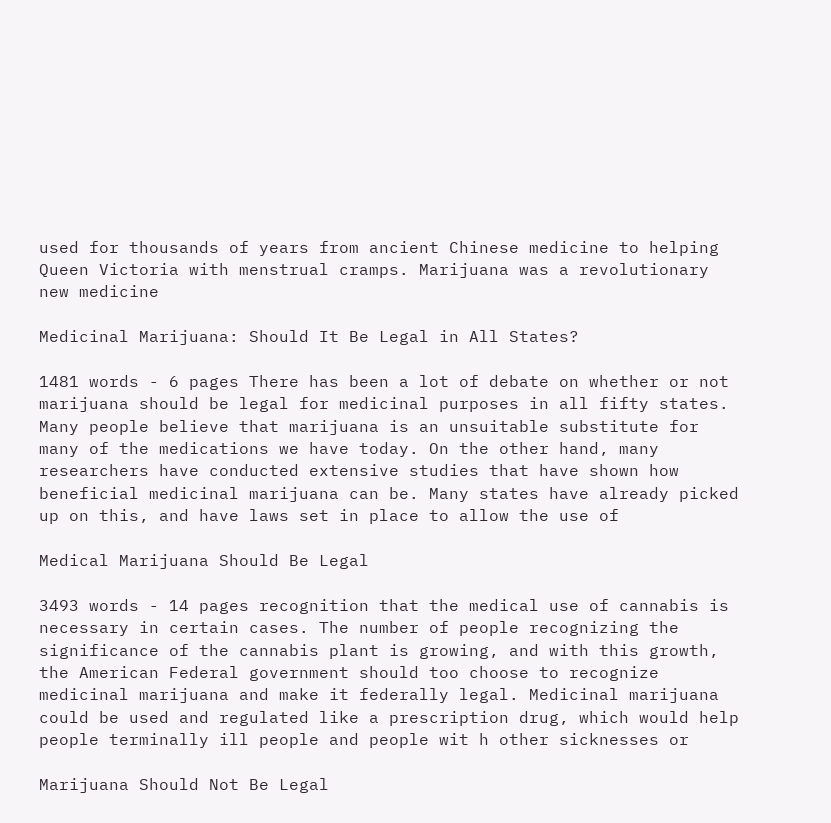used for thousands of years from ancient Chinese medicine to helping Queen Victoria with menstrual cramps. Marijuana was a revolutionary new medicine

Medicinal Marijuana: Should It Be Legal in All States?

1481 words - 6 pages There has been a lot of debate on whether or not marijuana should be legal for medicinal purposes in all fifty states. Many people believe that marijuana is an unsuitable substitute for many of the medications we have today. On the other hand, many researchers have conducted extensive studies that have shown how beneficial medicinal marijuana can be. Many states have already picked up on this, and have laws set in place to allow the use of

Medical Marijuana Should Be Legal

3493 words - 14 pages recognition that the medical use of cannabis is necessary in certain cases. The number of people recognizing the significance of the cannabis plant is growing, and with this growth, the American Federal government should too choose to recognize medicinal marijuana and make it federally legal. Medicinal marijuana could be used and regulated like a prescription drug, which would help people terminally ill people and people wit h other sicknesses or

Marijuana Should Not Be Legal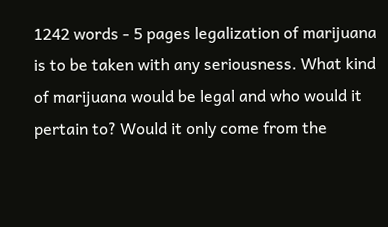1242 words - 5 pages legalization of marijuana is to be taken with any seriousness. What kind of marijuana would be legal and who would it pertain to? Would it only come from the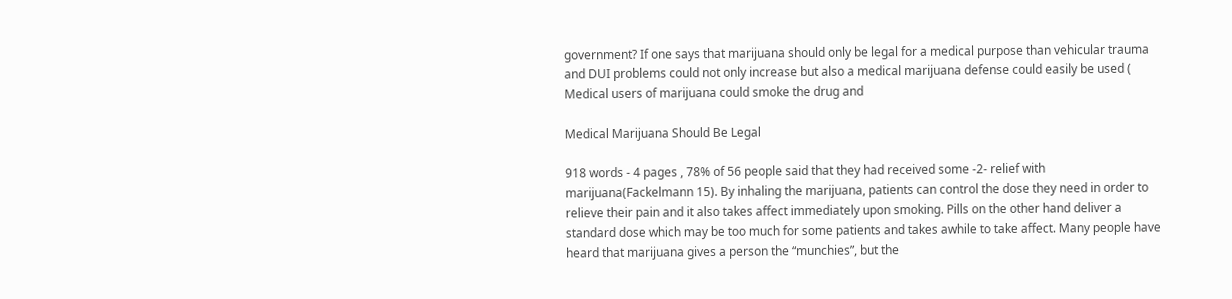government? If one says that marijuana should only be legal for a medical purpose than vehicular trauma and DUI problems could not only increase but also a medical marijuana defense could easily be used ( Medical users of marijuana could smoke the drug and

Medical Marijuana Should Be Legal

918 words - 4 pages , 78% of 56 people said that they had received some -2- relief with marijuana(Fackelmann 15). By inhaling the marijuana, patients can control the dose they need in order to relieve their pain and it also takes affect immediately upon smoking. Pills on the other hand deliver a standard dose which may be too much for some patients and takes awhile to take affect. Many people have heard that marijuana gives a person the “munchies”, but the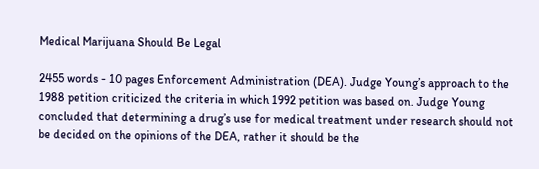Medical Marijuana Should Be Legal

2455 words - 10 pages Enforcement Administration (DEA). Judge Young’s approach to the 1988 petition criticized the criteria in which 1992 petition was based on. Judge Young concluded that determining a drug’s use for medical treatment under research should not be decided on the opinions of the DEA, rather it should be the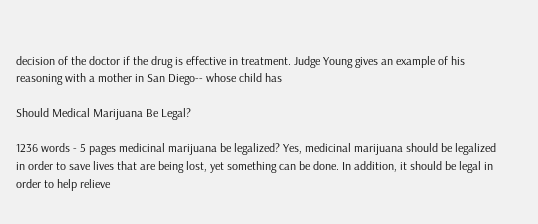decision of the doctor if the drug is effective in treatment. Judge Young gives an example of his reasoning with a mother in San Diego-- whose child has

Should Medical Marijuana Be Legal?

1236 words - 5 pages medicinal marijuana be legalized? Yes, medicinal marijuana should be legalized in order to save lives that are being lost, yet something can be done. In addition, it should be legal in order to help relieve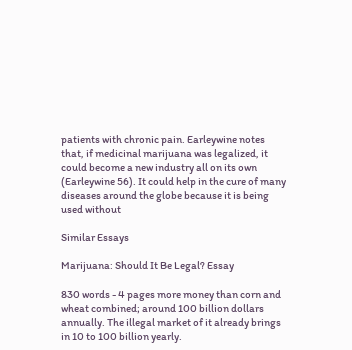patients with chronic pain. Earleywine notes that, if medicinal marijuana was legalized, it could become a new industry all on its own (Earleywine 56). It could help in the cure of many diseases around the globe because it is being used without

Similar Essays

Marijuana: Should It Be Legal? Essay

830 words - 4 pages more money than corn and wheat combined; around 100 billion dollars annually. The illegal market of it already brings in 10 to 100 billion yearly.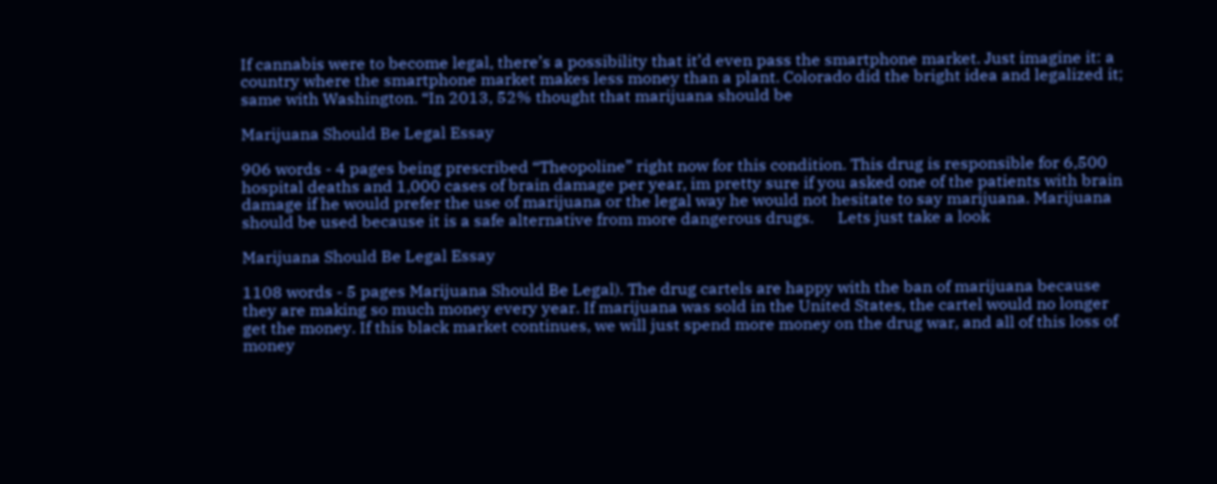If cannabis were to become legal, there’s a possibility that it’d even pass the smartphone market. Just imagine it: a country where the smartphone market makes less money than a plant. Colorado did the bright idea and legalized it; same with Washington. “In 2013, 52% thought that marijuana should be

Marijuana Should Be Legal Essay

906 words - 4 pages being prescribed “Theopoline” right now for this condition. This drug is responsible for 6,500 hospital deaths and 1,000 cases of brain damage per year, im pretty sure if you asked one of the patients with brain damage if he would prefer the use of marijuana or the legal way he would not hesitate to say marijuana. Marijuana should be used because it is a safe alternative from more dangerous drugs.      Lets just take a look

Marijuana Should Be Legal Essay

1108 words - 5 pages Marijuana Should Be Legal). The drug cartels are happy with the ban of marijuana because they are making so much money every year. If marijuana was sold in the United States, the cartel would no longer get the money. If this black market continues, we will just spend more money on the drug war, and all of this loss of money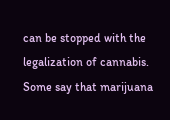can be stopped with the legalization of cannabis. Some say that marijuana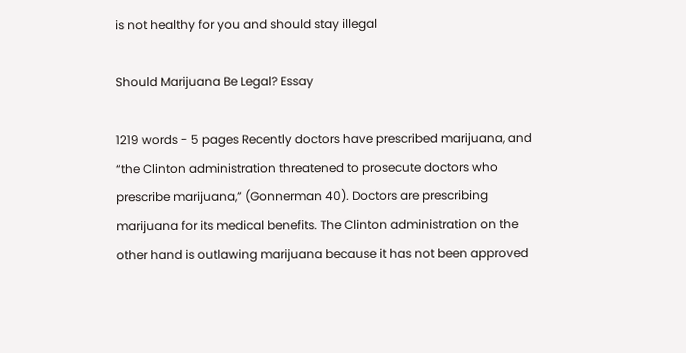is not healthy for you and should stay illegal

Should Marijuana Be Legal? Essay

1219 words - 5 pages Recently doctors have prescribed marijuana, and “the Clinton administration threatened to prosecute doctors who prescribe marijuana,” (Gonnerman 40). Doctors are prescribing marijuana for its medical benefits. The Clinton administration on the other hand is outlawing marijuana because it has not been approved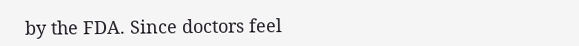by the FDA. Since doctors feel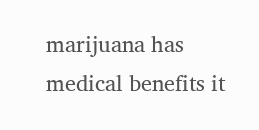marijuana has medical benefits it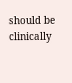should be clinically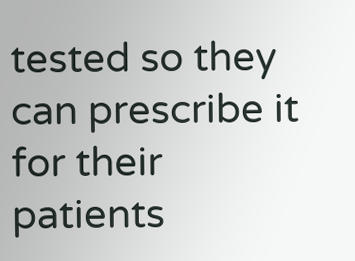tested so they can prescribe it for their patients